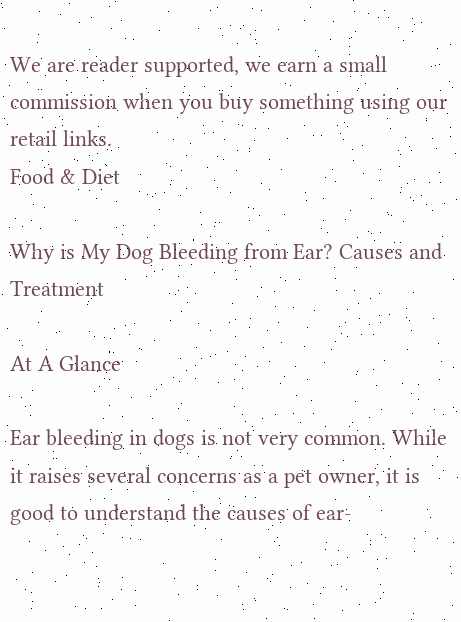We are reader supported, we earn a small commission when you buy something using our retail links.
Food & Diet

Why is My Dog Bleeding from Ear? Causes and Treatment

At A Glance

Ear bleeding in dogs is not very common. While it raises several concerns as a pet owner, it is good to understand the causes of ear-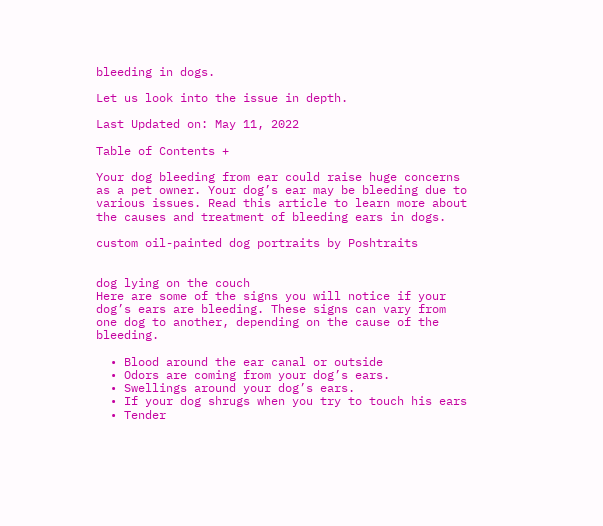bleeding in dogs.

Let us look into the issue in depth.

Last Updated on: May 11, 2022

Table of Contents +

Your dog bleeding from ear could raise huge concerns as a pet owner. Your dog’s ear may be bleeding due to various issues. Read this article to learn more about the causes and treatment of bleeding ears in dogs.

custom oil-painted dog portraits by Poshtraits


dog lying on the couch
Here are some of the signs you will notice if your dog’s ears are bleeding. These signs can vary from one dog to another, depending on the cause of the bleeding.

  • Blood around the ear canal or outside
  • Odors are coming from your dog’s ears.
  • Swellings around your dog’s ears.
  • If your dog shrugs when you try to touch his ears
  • Tender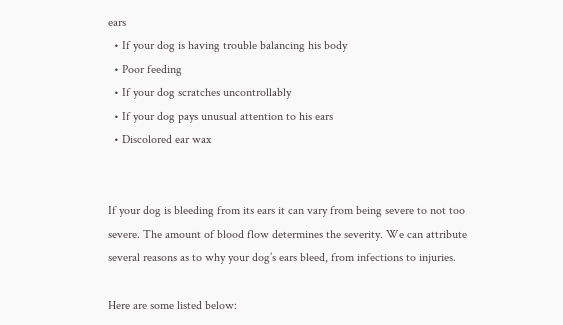ears
  • If your dog is having trouble balancing his body
  • Poor feeding
  • If your dog scratches uncontrollably
  • If your dog pays unusual attention to his ears
  • Discolored ear wax


If your dog is bleeding from its ears it can vary from being severe to not too severe. The amount of blood flow determines the severity. We can attribute several reasons as to why your dog’s ears bleed, from infections to injuries.

Here are some listed below: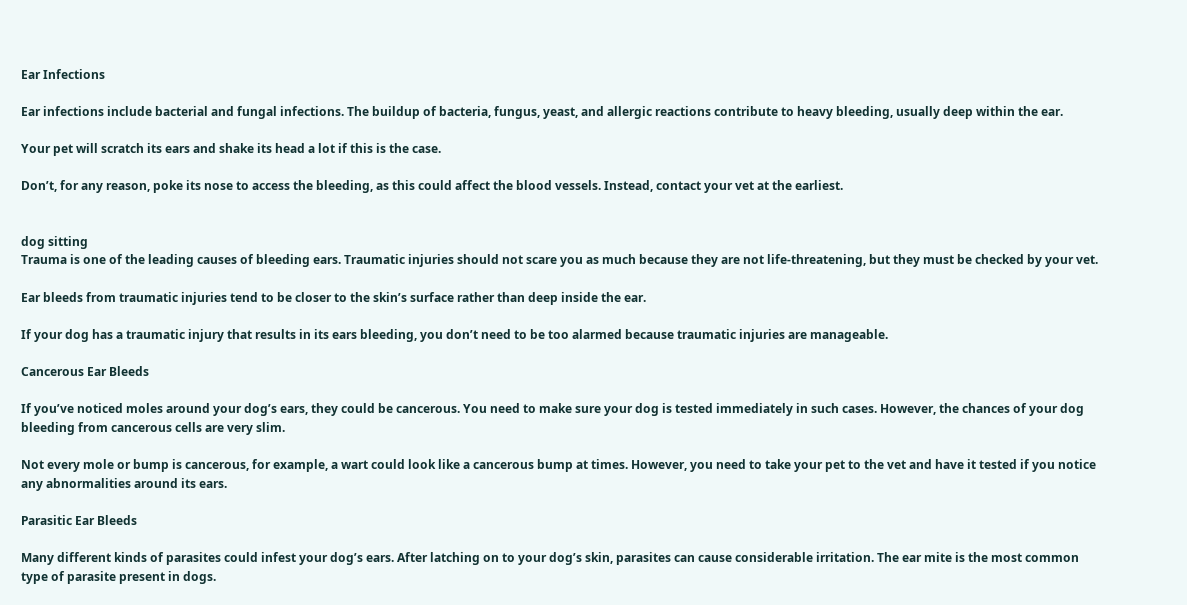Ear Infections

Ear infections include bacterial and fungal infections. The buildup of bacteria, fungus, yeast, and allergic reactions contribute to heavy bleeding, usually deep within the ear.

Your pet will scratch its ears and shake its head a lot if this is the case.

Don’t, for any reason, poke its nose to access the bleeding, as this could affect the blood vessels. Instead, contact your vet at the earliest.


dog sitting
Trauma is one of the leading causes of bleeding ears. Traumatic injuries should not scare you as much because they are not life-threatening, but they must be checked by your vet.

Ear bleeds from traumatic injuries tend to be closer to the skin’s surface rather than deep inside the ear.

If your dog has a traumatic injury that results in its ears bleeding, you don’t need to be too alarmed because traumatic injuries are manageable.

Cancerous Ear Bleeds

If you’ve noticed moles around your dog’s ears, they could be cancerous. You need to make sure your dog is tested immediately in such cases. However, the chances of your dog bleeding from cancerous cells are very slim.

Not every mole or bump is cancerous, for example, a wart could look like a cancerous bump at times. However, you need to take your pet to the vet and have it tested if you notice any abnormalities around its ears.

Parasitic Ear Bleeds

Many different kinds of parasites could infest your dog’s ears. After latching on to your dog’s skin, parasites can cause considerable irritation. The ear mite is the most common type of parasite present in dogs.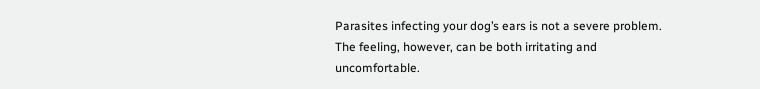Parasites infecting your dog’s ears is not a severe problem. The feeling, however, can be both irritating and uncomfortable.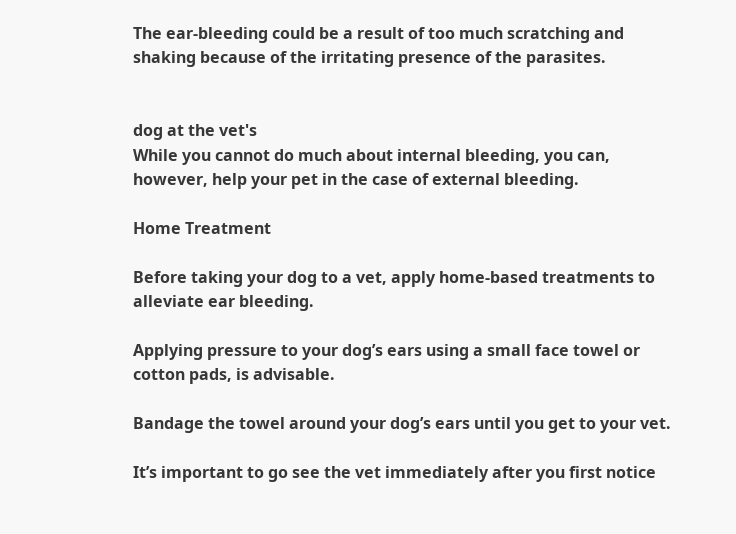The ear-bleeding could be a result of too much scratching and shaking because of the irritating presence of the parasites.


dog at the vet's
While you cannot do much about internal bleeding, you can, however, help your pet in the case of external bleeding.

Home Treatment

Before taking your dog to a vet, apply home-based treatments to alleviate ear bleeding.

Applying pressure to your dog’s ears using a small face towel or cotton pads, is advisable.

Bandage the towel around your dog’s ears until you get to your vet.

It’s important to go see the vet immediately after you first notice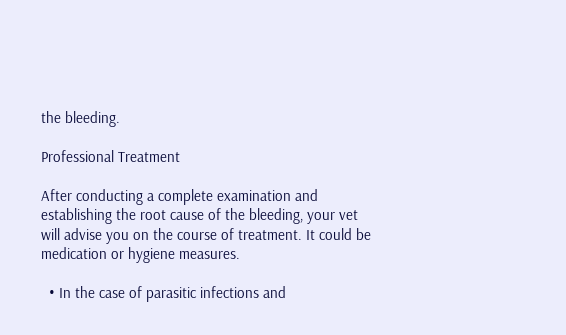the bleeding.

Professional Treatment

After conducting a complete examination and establishing the root cause of the bleeding, your vet will advise you on the course of treatment. It could be medication or hygiene measures.

  • In the case of parasitic infections and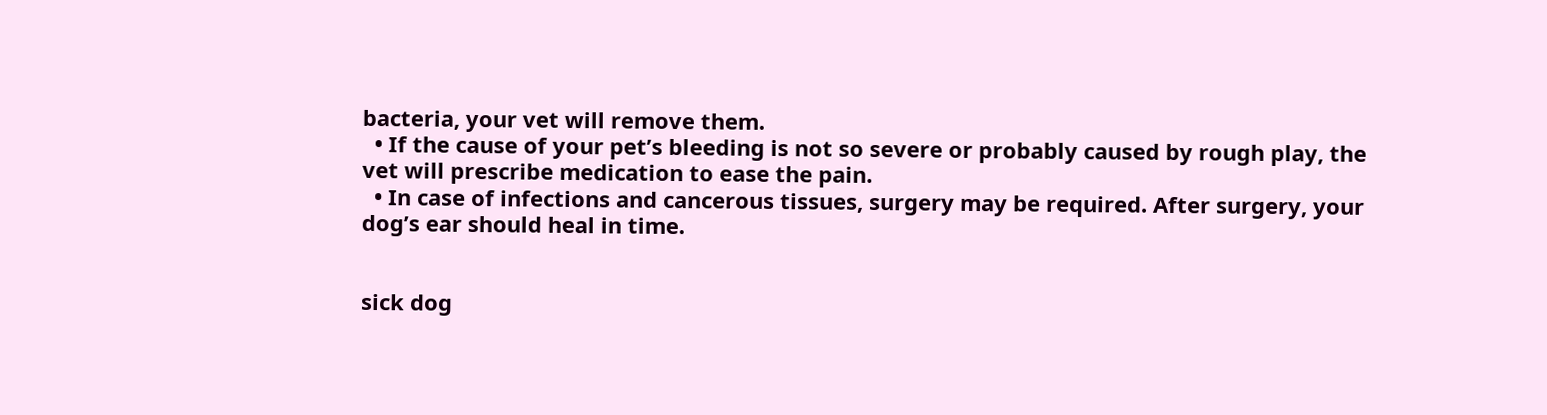bacteria, your vet will remove them.
  • If the cause of your pet’s bleeding is not so severe or probably caused by rough play, the vet will prescribe medication to ease the pain.
  • In case of infections and cancerous tissues, surgery may be required. After surgery, your dog’s ear should heal in time.


sick dog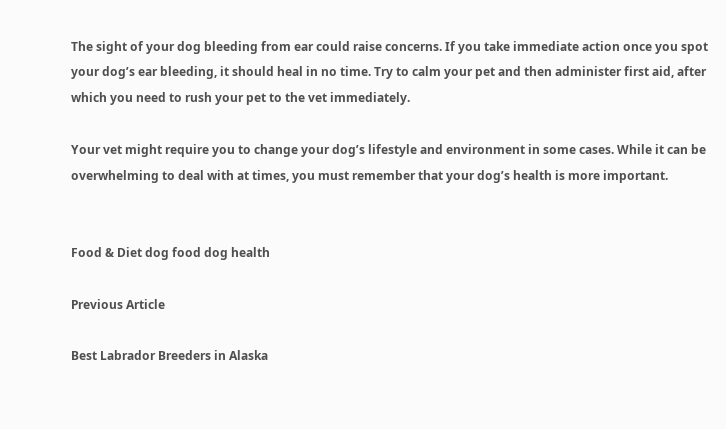The sight of your dog bleeding from ear could raise concerns. If you take immediate action once you spot your dog’s ear bleeding, it should heal in no time. Try to calm your pet and then administer first aid, after which you need to rush your pet to the vet immediately.

Your vet might require you to change your dog’s lifestyle and environment in some cases. While it can be overwhelming to deal with at times, you must remember that your dog’s health is more important.


Food & Diet dog food dog health

Previous Article

Best Labrador Breeders in Alaska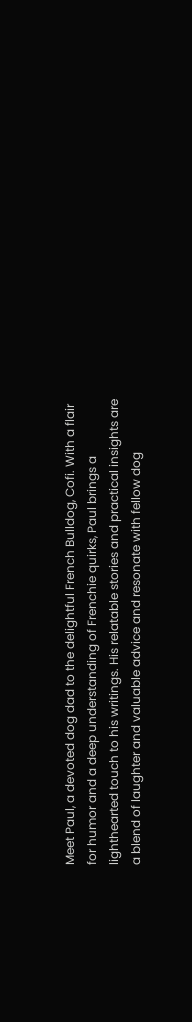Meet Paul, a devoted dog dad to the delightful French Bulldog, Cofi. With a flair for humor and a deep understanding of Frenchie quirks, Paul brings a lighthearted touch to his writings. His relatable stories and practical insights are a blend of laughter and valuable advice and resonate with fellow dog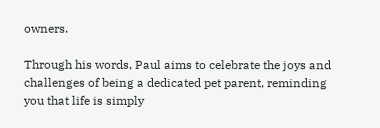owners.

Through his words, Paul aims to celebrate the joys and challenges of being a dedicated pet parent, reminding you that life is simply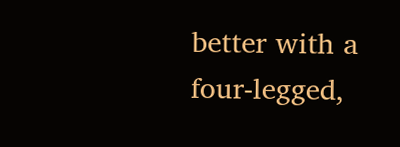better with a four-legged,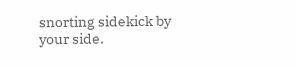snorting sidekick by your side.